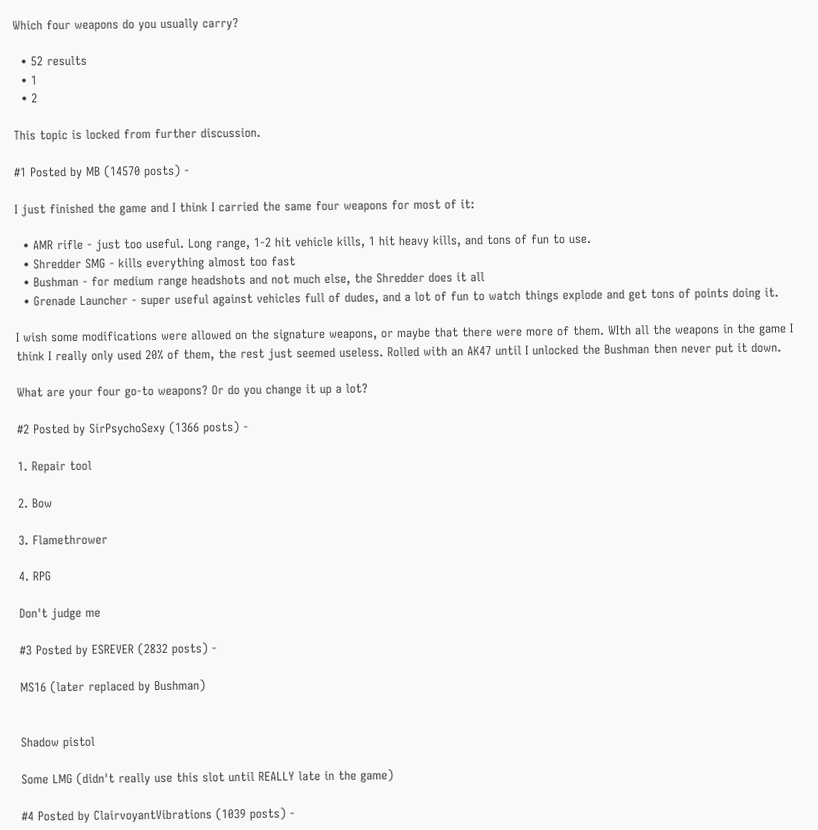Which four weapons do you usually carry?

  • 52 results
  • 1
  • 2

This topic is locked from further discussion.

#1 Posted by MB (14570 posts) -

I just finished the game and I think I carried the same four weapons for most of it:

  • AMR rifle - just too useful. Long range, 1-2 hit vehicle kills, 1 hit heavy kills, and tons of fun to use.
  • Shredder SMG - kills everything almost too fast
  • Bushman - for medium range headshots and not much else, the Shredder does it all
  • Grenade Launcher - super useful against vehicles full of dudes, and a lot of fun to watch things explode and get tons of points doing it.

I wish some modifications were allowed on the signature weapons, or maybe that there were more of them. WIth all the weapons in the game I think I really only used 20% of them, the rest just seemed useless. Rolled with an AK47 until I unlocked the Bushman then never put it down.

What are your four go-to weapons? Or do you change it up a lot?

#2 Posted by SirPsychoSexy (1366 posts) -

1. Repair tool

2. Bow

3. Flamethrower

4. RPG

Don't judge me

#3 Posted by ESREVER (2832 posts) -

MS16 (later replaced by Bushman)


Shadow pistol

Some LMG (didn't really use this slot until REALLY late in the game)

#4 Posted by ClairvoyantVibrations (1039 posts) -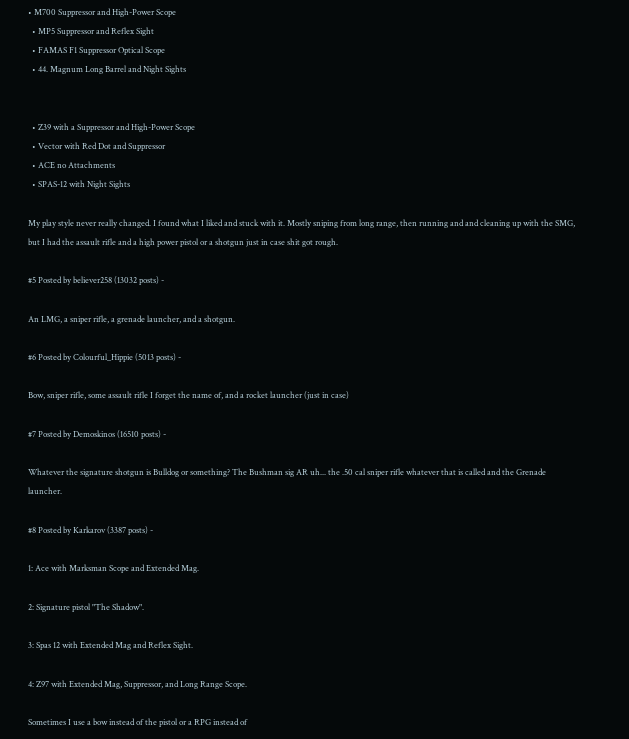• M700 Suppressor and High-Power Scope
  • MP5 Suppressor and Reflex Sight
  • FAMAS F1 Suppressor Optical Scope
  • 44. Magnum Long Barrel and Night Sights


  • Z39 with a Suppressor and High-Power Scope
  • Vector with Red Dot and Suppressor
  • ACE no Attachments
  • SPAS-12 with Night Sights

My play style never really changed. I found what I liked and stuck with it. Mostly sniping from long range, then running and and cleaning up with the SMG, but I had the assault rifle and a high power pistol or a shotgun just in case shit got rough.

#5 Posted by believer258 (13032 posts) -

An LMG, a sniper rifle, a grenade launcher, and a shotgun.

#6 Posted by Colourful_Hippie (5013 posts) -

Bow, sniper rifle, some assault rifle I forget the name of, and a rocket launcher (just in case)

#7 Posted by Demoskinos (16510 posts) -

Whatever the signature shotgun is Bulldog or something? The Bushman sig AR uh... the .50 cal sniper rifle whatever that is called and the Grenade launcher.

#8 Posted by Karkarov (3387 posts) -

1: Ace with Marksman Scope and Extended Mag.

2: Signature pistol "The Shadow".

3: Spas 12 with Extended Mag and Reflex Sight.

4: Z97 with Extended Mag, Suppressor, and Long Range Scope.

Sometimes I use a bow instead of the pistol or a RPG instead of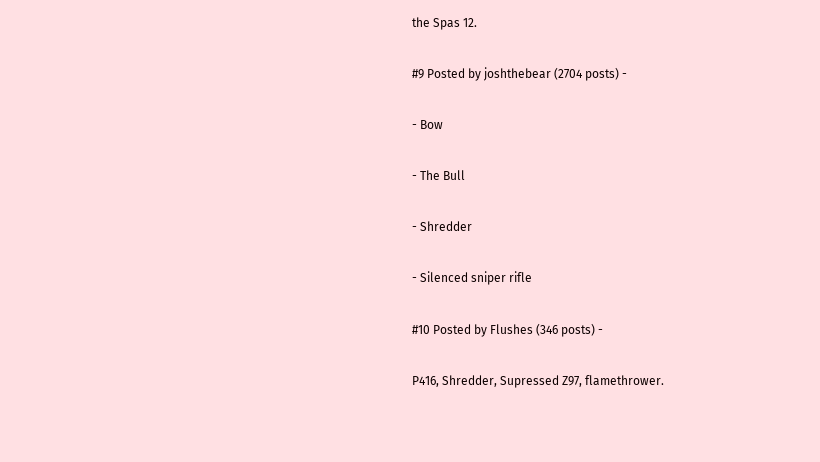the Spas 12.

#9 Posted by joshthebear (2704 posts) -

- Bow

- The Bull

- Shredder

- Silenced sniper rifle

#10 Posted by Flushes (346 posts) -

P416, Shredder, Supressed Z97, flamethrower.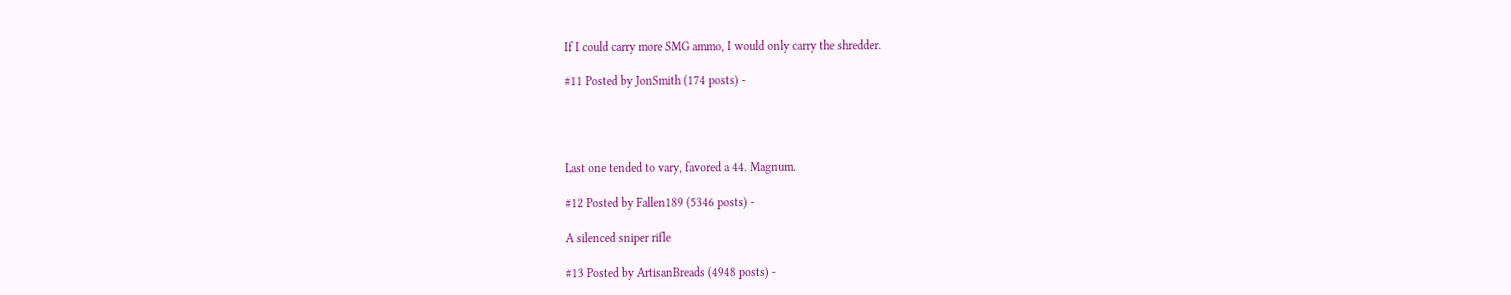If I could carry more SMG ammo, I would only carry the shredder.

#11 Posted by JonSmith (174 posts) -




Last one tended to vary, favored a 44. Magnum.

#12 Posted by Fallen189 (5346 posts) -

A silenced sniper rifle

#13 Posted by ArtisanBreads (4948 posts) -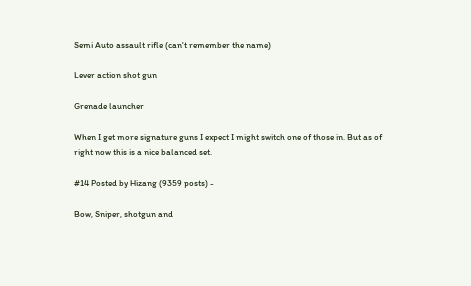Semi Auto assault rifle (can't remember the name)

Lever action shot gun

Grenade launcher

When I get more signature guns I expect I might switch one of those in. But as of right now this is a nice balanced set.

#14 Posted by Hizang (9359 posts) -

Bow, Sniper, shotgun and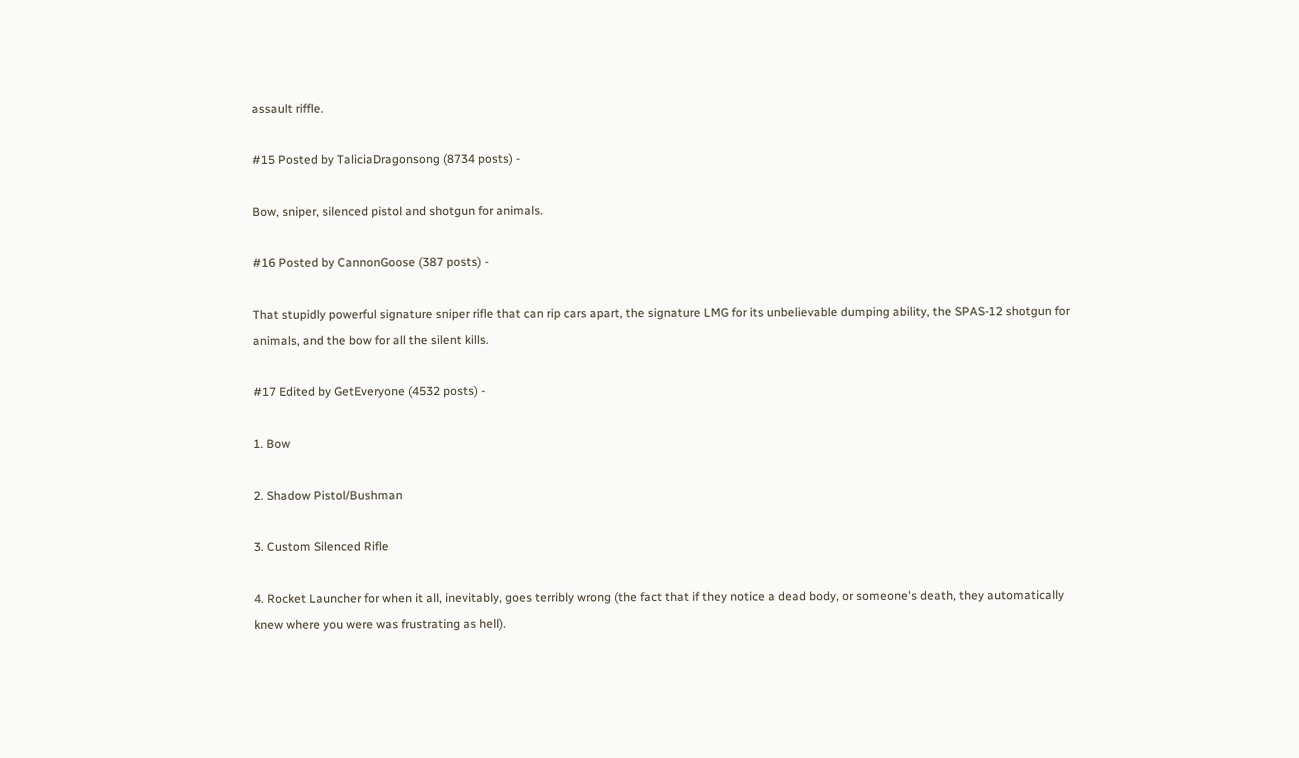assault riffle.

#15 Posted by TaliciaDragonsong (8734 posts) -

Bow, sniper, silenced pistol and shotgun for animals.

#16 Posted by CannonGoose (387 posts) -

That stupidly powerful signature sniper rifle that can rip cars apart, the signature LMG for its unbelievable dumping ability, the SPAS-12 shotgun for animals, and the bow for all the silent kills.

#17 Edited by GetEveryone (4532 posts) -

1. Bow

2. Shadow Pistol/Bushman

3. Custom Silenced Rifle

4. Rocket Launcher for when it all, inevitably, goes terribly wrong (the fact that if they notice a dead body, or someone's death, they automatically knew where you were was frustrating as hell).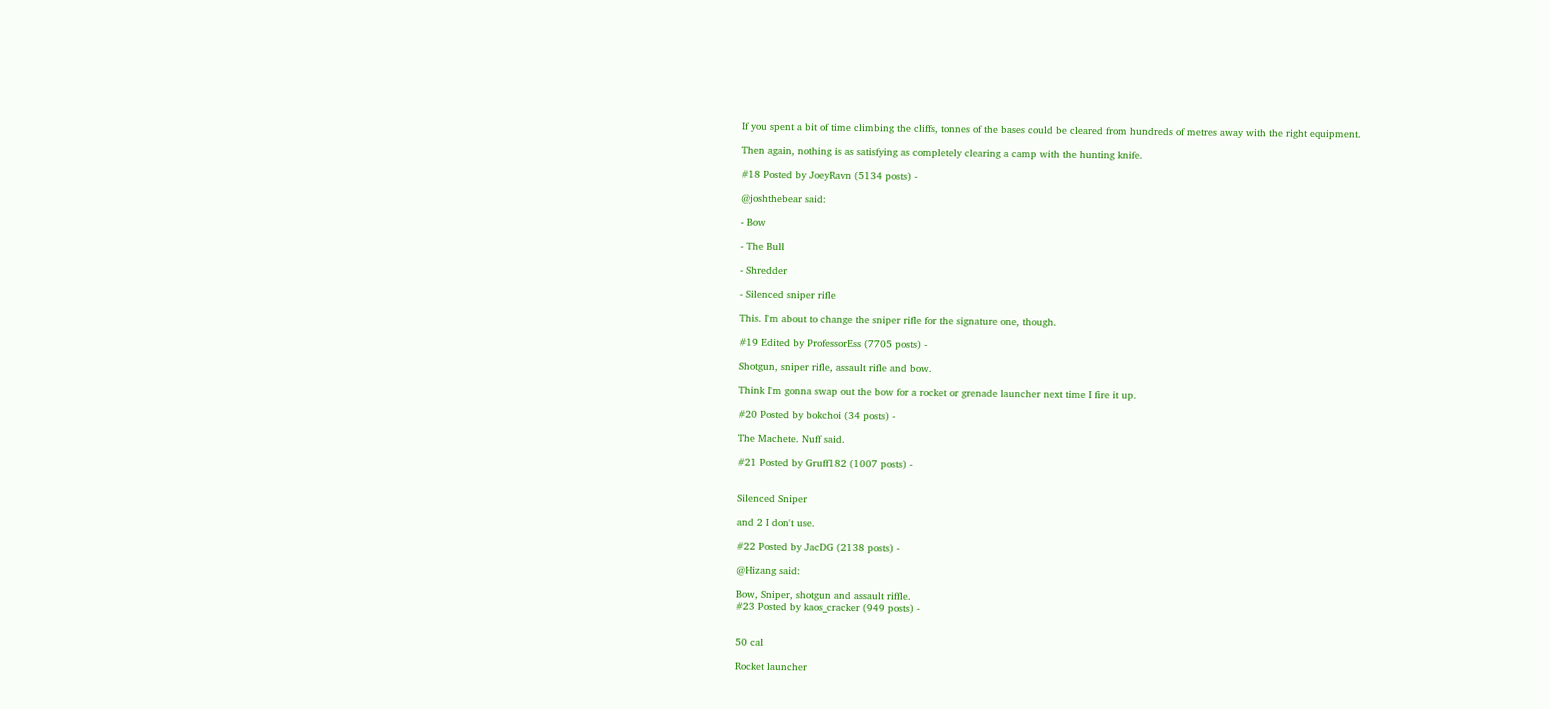If you spent a bit of time climbing the cliffs, tonnes of the bases could be cleared from hundreds of metres away with the right equipment.

Then again, nothing is as satisfying as completely clearing a camp with the hunting knife.

#18 Posted by JoeyRavn (5134 posts) -

@joshthebear said:

- Bow

- The Bull

- Shredder

- Silenced sniper rifle

This. I'm about to change the sniper rifle for the signature one, though.

#19 Edited by ProfessorEss (7705 posts) -

Shotgun, sniper rifle, assault rifle and bow.

Think I'm gonna swap out the bow for a rocket or grenade launcher next time I fire it up.

#20 Posted by bokchoi (34 posts) -

The Machete. Nuff said.

#21 Posted by Gruff182 (1007 posts) -


Silenced Sniper

and 2 I don't use.

#22 Posted by JacDG (2138 posts) -

@Hizang said:

Bow, Sniper, shotgun and assault riffle.
#23 Posted by kaos_cracker (949 posts) -


50 cal

Rocket launcher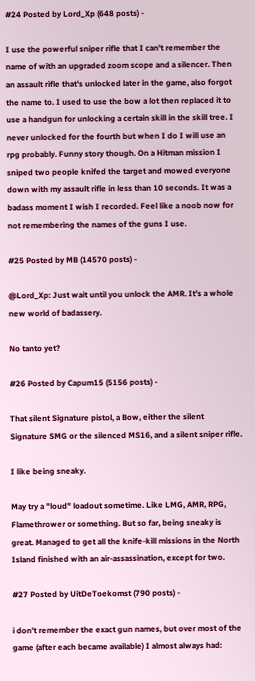#24 Posted by Lord_Xp (648 posts) -

I use the powerful sniper rifle that I can't remember the name of with an upgraded zoom scope and a silencer. Then an assault rifle that's unlocked later in the game, also forgot the name to. I used to use the bow a lot then replaced it to use a handgun for unlocking a certain skill in the skill tree. I never unlocked for the fourth but when I do I will use an rpg probably. Funny story though. On a Hitman mission I sniped two people knifed the target and mowed everyone down with my assault rifle in less than 10 seconds. It was a badass moment I wish I recorded. Feel like a noob now for not remembering the names of the guns I use.

#25 Posted by MB (14570 posts) -

@Lord_Xp: Just wait until you unlock the AMR. It's a whole new world of badassery.

No tanto yet?

#26 Posted by Capum15 (5156 posts) -

That silent Signature pistol, a Bow, either the silent Signature SMG or the silenced MS16, and a silent sniper rifle.

I like being sneaky.

May try a "loud" loadout sometime. Like LMG, AMR, RPG, Flamethrower or something. But so far, being sneaky is great. Managed to get all the knife-kill missions in the North Island finished with an air-assassination, except for two.

#27 Posted by UitDeToekomst (790 posts) -

i don't remember the exact gun names, but over most of the game (after each became available) I almost always had: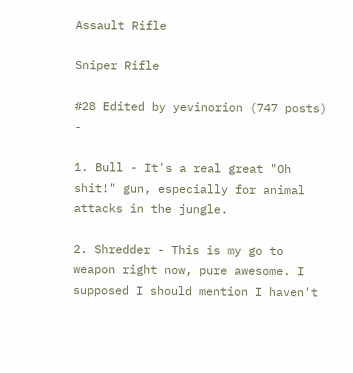Assault Rifle

Sniper Rifle

#28 Edited by yevinorion (747 posts) -

1. Bull - It's a real great "Oh shit!" gun, especially for animal attacks in the jungle.

2. Shredder - This is my go to weapon right now, pure awesome. I supposed I should mention I haven't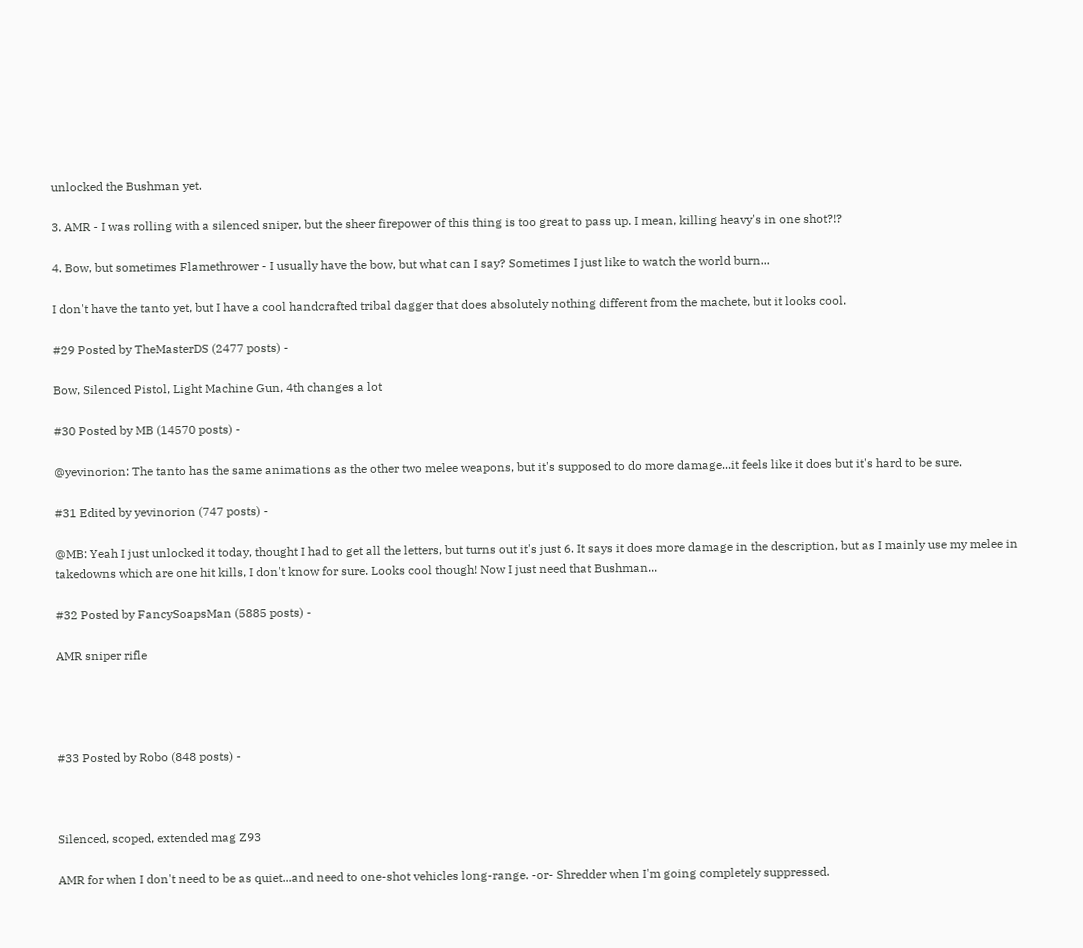unlocked the Bushman yet.

3. AMR - I was rolling with a silenced sniper, but the sheer firepower of this thing is too great to pass up. I mean, killing heavy's in one shot?!?

4. Bow, but sometimes Flamethrower - I usually have the bow, but what can I say? Sometimes I just like to watch the world burn...

I don't have the tanto yet, but I have a cool handcrafted tribal dagger that does absolutely nothing different from the machete, but it looks cool.

#29 Posted by TheMasterDS (2477 posts) -

Bow, Silenced Pistol, Light Machine Gun, 4th changes a lot

#30 Posted by MB (14570 posts) -

@yevinorion: The tanto has the same animations as the other two melee weapons, but it's supposed to do more damage...it feels like it does but it's hard to be sure.

#31 Edited by yevinorion (747 posts) -

@MB: Yeah I just unlocked it today, thought I had to get all the letters, but turns out it's just 6. It says it does more damage in the description, but as I mainly use my melee in takedowns which are one hit kills, I don't know for sure. Looks cool though! Now I just need that Bushman...

#32 Posted by FancySoapsMan (5885 posts) -

AMR sniper rifle




#33 Posted by Robo (848 posts) -



Silenced, scoped, extended mag Z93

AMR for when I don't need to be as quiet...and need to one-shot vehicles long-range. -or- Shredder when I'm going completely suppressed.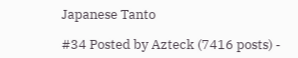Japanese Tanto

#34 Posted by Azteck (7416 posts) -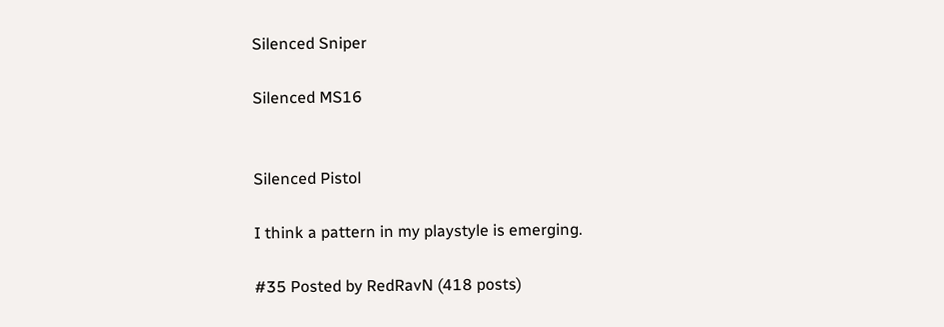Silenced Sniper

Silenced MS16


Silenced Pistol

I think a pattern in my playstyle is emerging.

#35 Posted by RedRavN (418 posts)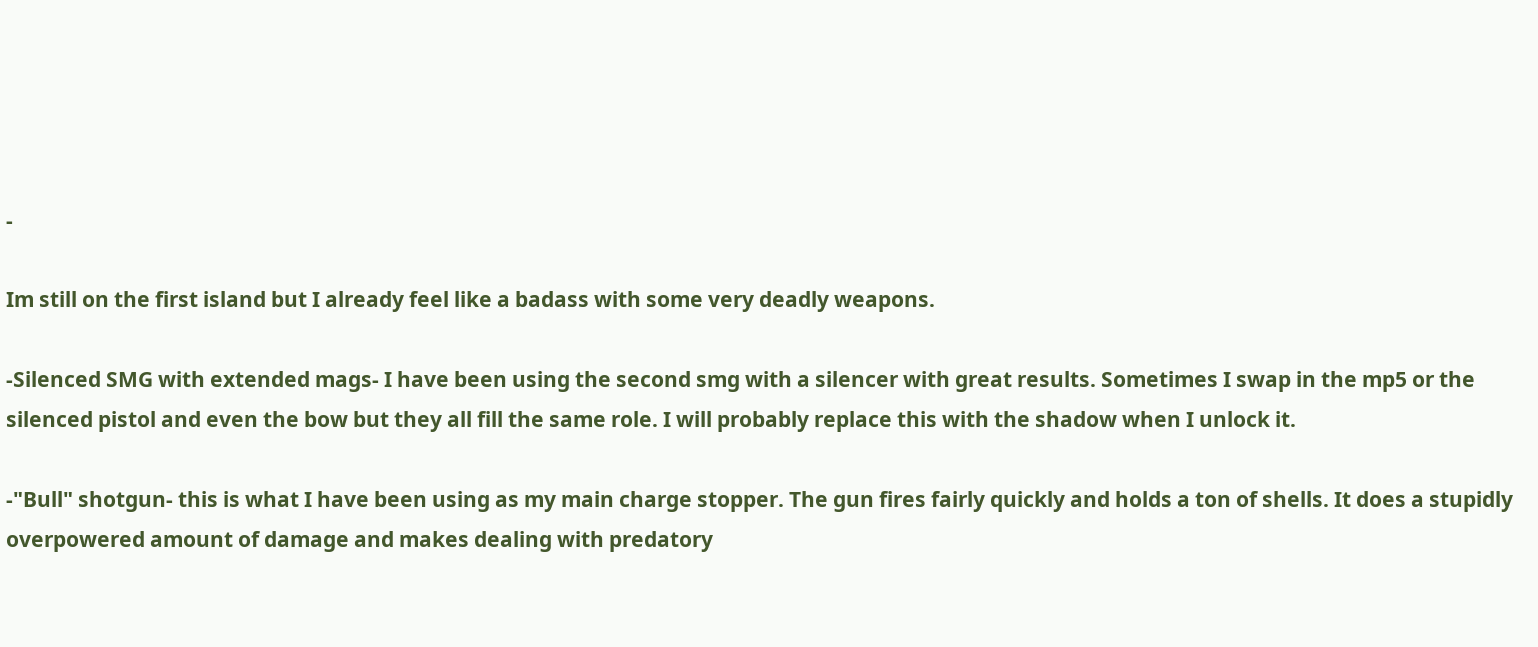-

Im still on the first island but I already feel like a badass with some very deadly weapons.

-Silenced SMG with extended mags- I have been using the second smg with a silencer with great results. Sometimes I swap in the mp5 or the silenced pistol and even the bow but they all fill the same role. I will probably replace this with the shadow when I unlock it.

-"Bull" shotgun- this is what I have been using as my main charge stopper. The gun fires fairly quickly and holds a ton of shells. It does a stupidly overpowered amount of damage and makes dealing with predatory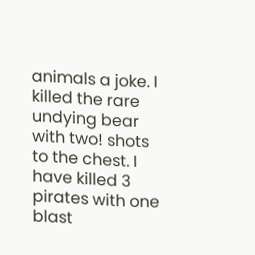animals a joke. I killed the rare undying bear with two! shots to the chest. I have killed 3 pirates with one blast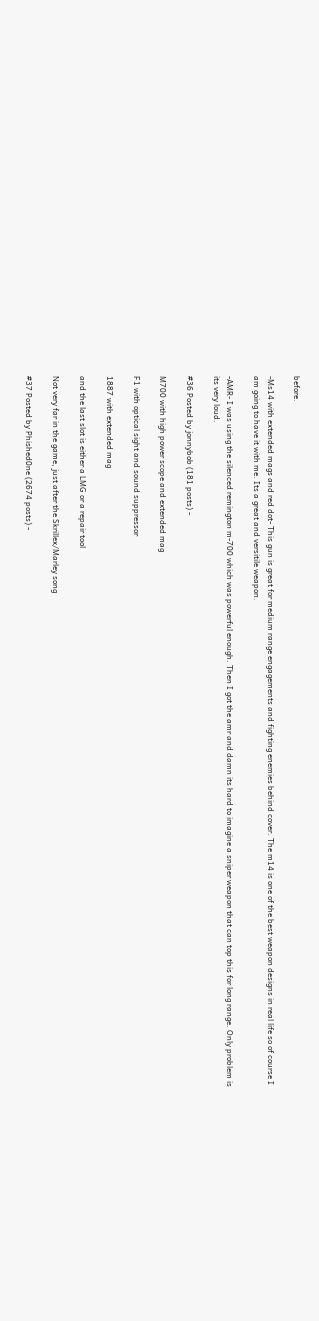before.

-Ms14 with extended mags and red dot- This gun is great for medium range engagements and fighting enemies behind cover. The m14 is one of the best weapon designs in real life so of course I am going to have it with me. Its a great and versitile weapon.

-AMR- I was using the silenced remington m-700 which was powerful enough. Then I got the amr and damn its hard to imagine a sniper weapon that can top this for long range. Only problem is its very loud.

#36 Posted by jonnybob (181 posts) -

M700 with high power scope and extended mag

F1 with optical sight and sound suppressor

1887 with extended mag

and the last slot is either a LMG or a repair tool

Not very far in the game, just after the Skrillex/Marley song

#37 Posted by Phished0ne (2674 posts) -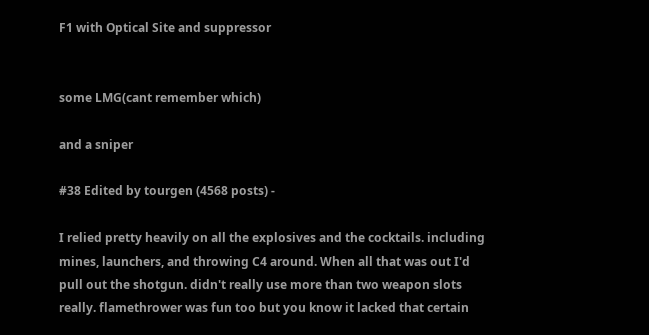F1 with Optical Site and suppressor


some LMG(cant remember which)

and a sniper

#38 Edited by tourgen (4568 posts) -

I relied pretty heavily on all the explosives and the cocktails. including mines, launchers, and throwing C4 around. When all that was out I'd pull out the shotgun. didn't really use more than two weapon slots really. flamethrower was fun too but you know it lacked that certain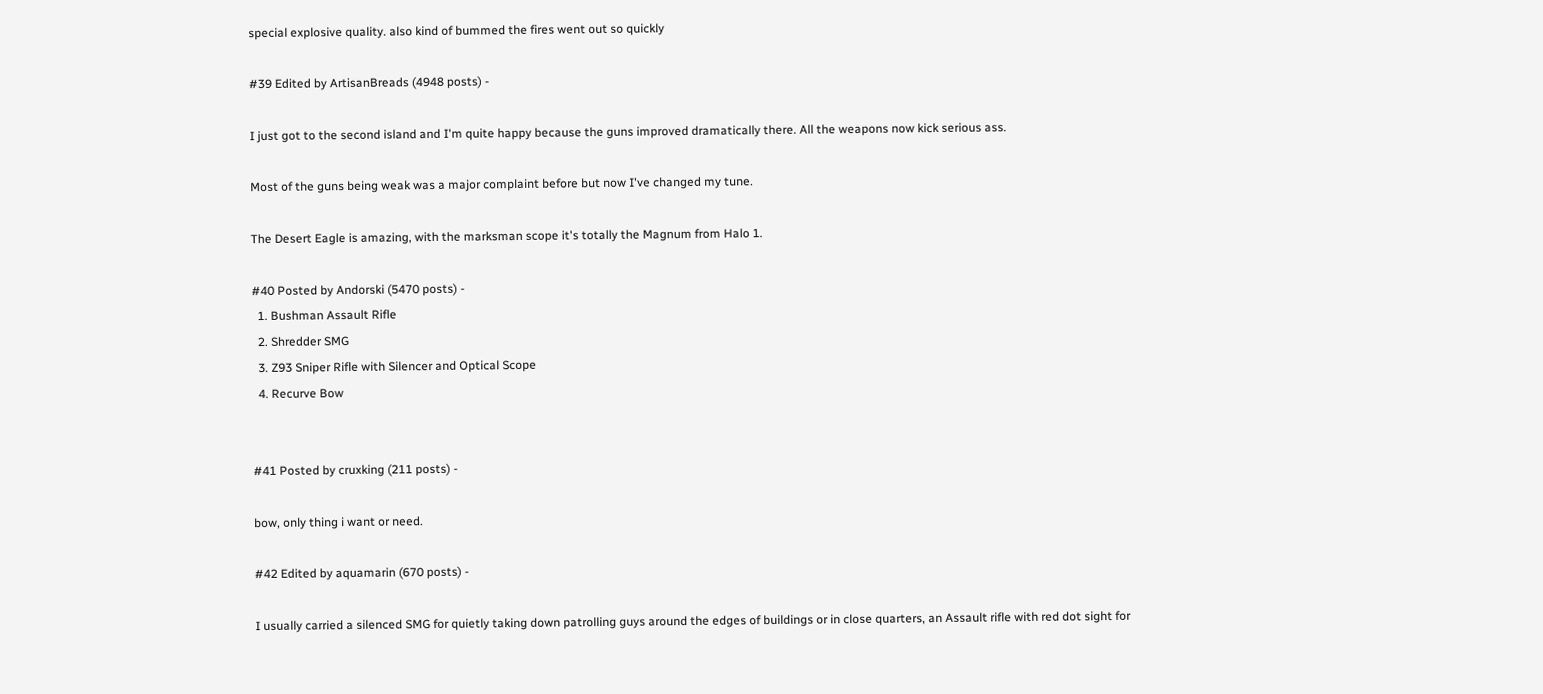special explosive quality. also kind of bummed the fires went out so quickly

#39 Edited by ArtisanBreads (4948 posts) -

I just got to the second island and I'm quite happy because the guns improved dramatically there. All the weapons now kick serious ass.

Most of the guns being weak was a major complaint before but now I've changed my tune.

The Desert Eagle is amazing, with the marksman scope it's totally the Magnum from Halo 1.

#40 Posted by Andorski (5470 posts) -
  1. Bushman Assault Rifle
  2. Shredder SMG
  3. Z93 Sniper Rifle with Silencer and Optical Scope
  4. Recurve Bow


#41 Posted by cruxking (211 posts) -

bow, only thing i want or need.

#42 Edited by aquamarin (670 posts) -

I usually carried a silenced SMG for quietly taking down patrolling guys around the edges of buildings or in close quarters, an Assault rifle with red dot sight for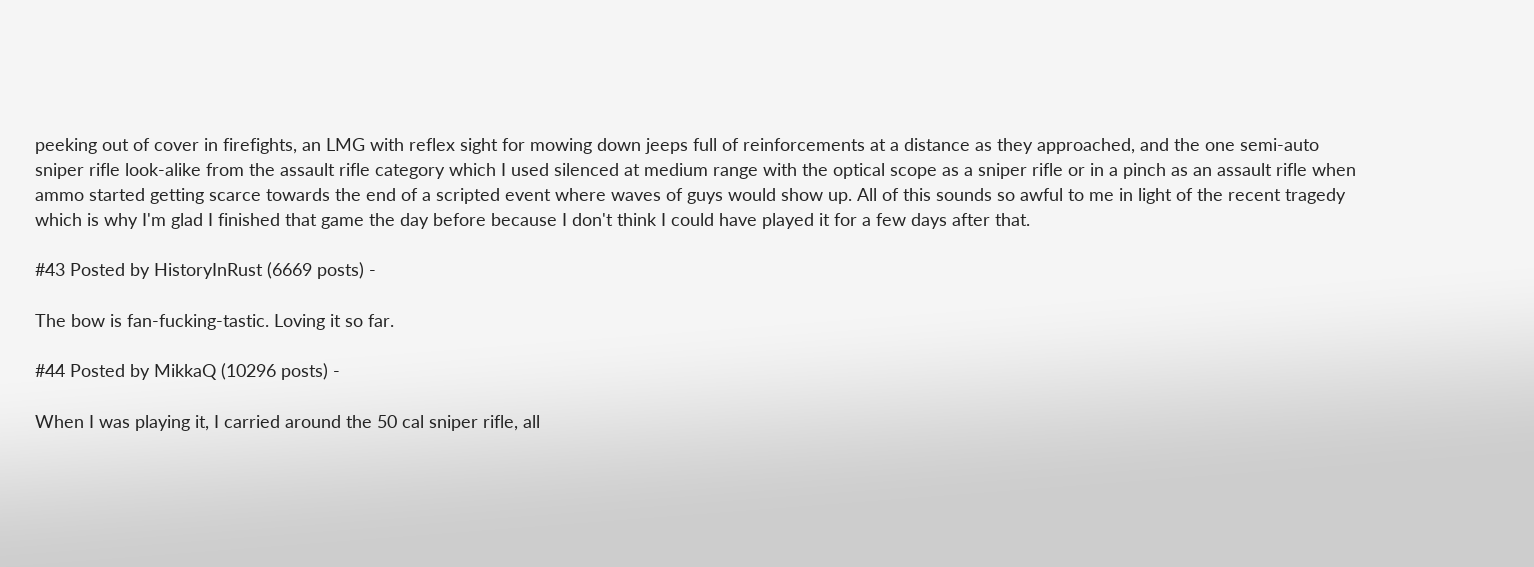peeking out of cover in firefights, an LMG with reflex sight for mowing down jeeps full of reinforcements at a distance as they approached, and the one semi-auto sniper rifle look-alike from the assault rifle category which I used silenced at medium range with the optical scope as a sniper rifle or in a pinch as an assault rifle when ammo started getting scarce towards the end of a scripted event where waves of guys would show up. All of this sounds so awful to me in light of the recent tragedy which is why I'm glad I finished that game the day before because I don't think I could have played it for a few days after that.

#43 Posted by HistoryInRust (6669 posts) -

The bow is fan-fucking-tastic. Loving it so far.

#44 Posted by MikkaQ (10296 posts) -

When I was playing it, I carried around the 50 cal sniper rifle, all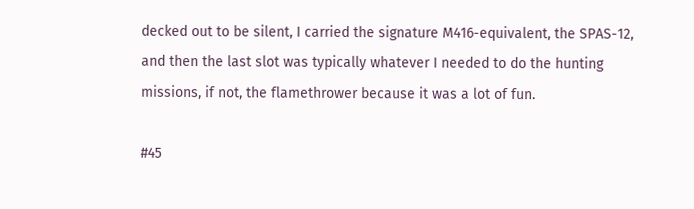decked out to be silent, I carried the signature M416-equivalent, the SPAS-12, and then the last slot was typically whatever I needed to do the hunting missions, if not, the flamethrower because it was a lot of fun.

#45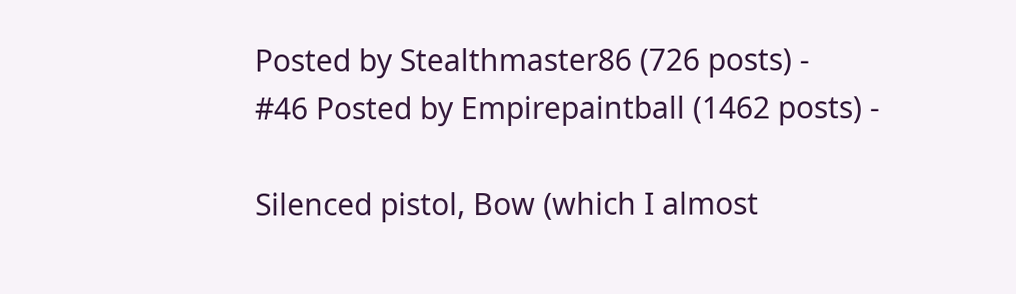Posted by Stealthmaster86 (726 posts) -
#46 Posted by Empirepaintball (1462 posts) -

Silenced pistol, Bow (which I almost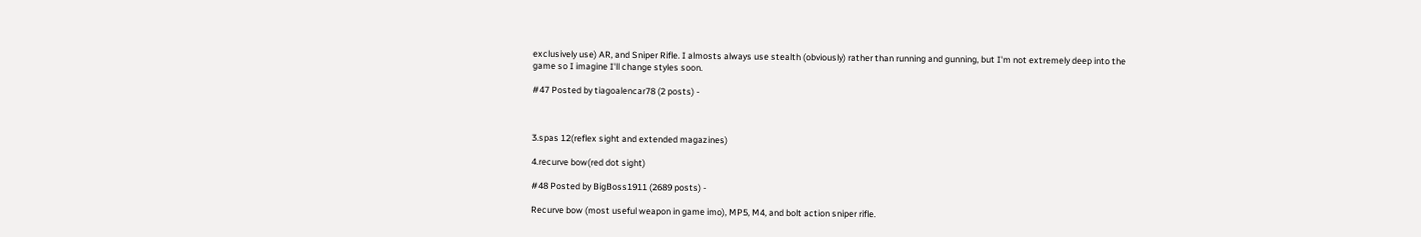exclusively use) AR, and Sniper Rifle. I almosts always use stealth (obviously) rather than running and gunning, but I'm not extremely deep into the game so I imagine I'll change styles soon.

#47 Posted by tiagoalencar78 (2 posts) -



3.spas 12(reflex sight and extended magazines)

4.recurve bow(red dot sight)

#48 Posted by BigBoss1911 (2689 posts) -

Recurve bow (most useful weapon in game imo), MP5, M4, and bolt action sniper rifle.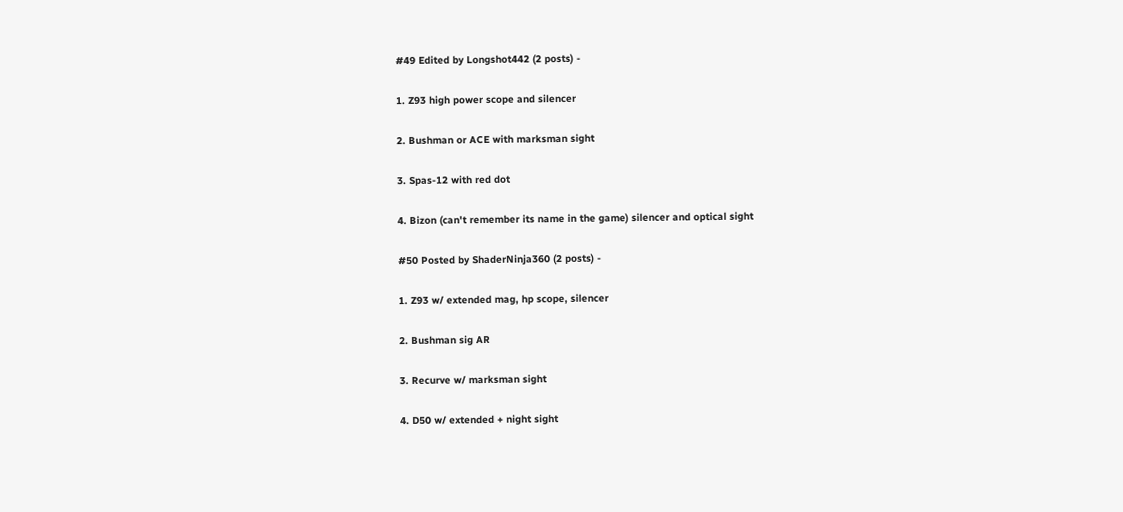#49 Edited by Longshot442 (2 posts) -

1. Z93 high power scope and silencer

2. Bushman or ACE with marksman sight

3. Spas-12 with red dot

4. Bizon (can't remember its name in the game) silencer and optical sight

#50 Posted by ShaderNinja360 (2 posts) -

1. Z93 w/ extended mag, hp scope, silencer

2. Bushman sig AR

3. Recurve w/ marksman sight

4. D50 w/ extended + night sight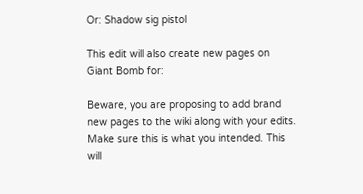Or: Shadow sig pistol

This edit will also create new pages on Giant Bomb for:

Beware, you are proposing to add brand new pages to the wiki along with your edits. Make sure this is what you intended. This will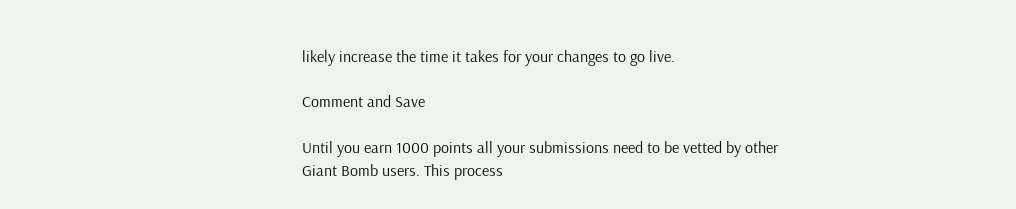likely increase the time it takes for your changes to go live.

Comment and Save

Until you earn 1000 points all your submissions need to be vetted by other Giant Bomb users. This process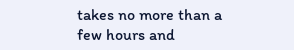takes no more than a few hours and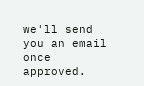we'll send you an email once approved.